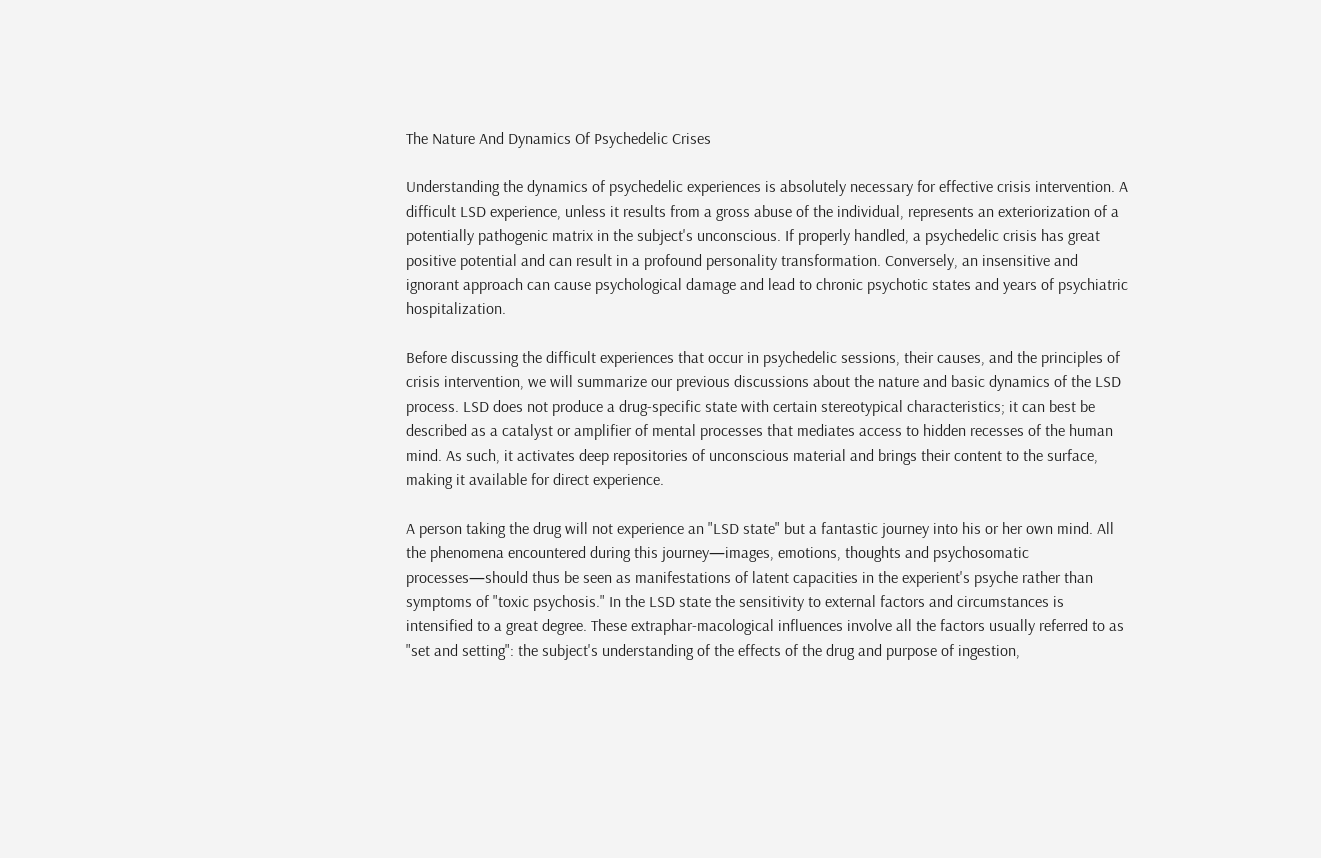The Nature And Dynamics Of Psychedelic Crises

Understanding the dynamics of psychedelic experiences is absolutely necessary for effective crisis intervention. A difficult LSD experience, unless it results from a gross abuse of the individual, represents an exteriorization of a potentially pathogenic matrix in the subject's unconscious. If properly handled, a psychedelic crisis has great positive potential and can result in a profound personality transformation. Conversely, an insensitive and ignorant approach can cause psychological damage and lead to chronic psychotic states and years of psychiatric hospitalization.

Before discussing the difficult experiences that occur in psychedelic sessions, their causes, and the principles of crisis intervention, we will summarize our previous discussions about the nature and basic dynamics of the LSD process. LSD does not produce a drug-specific state with certain stereotypical characteristics; it can best be described as a catalyst or amplifier of mental processes that mediates access to hidden recesses of the human mind. As such, it activates deep repositories of unconscious material and brings their content to the surface, making it available for direct experience.

A person taking the drug will not experience an "LSD state" but a fantastic journey into his or her own mind. All the phenomena encountered during this journey—images, emotions, thoughts and psychosomatic processes—should thus be seen as manifestations of latent capacities in the experient's psyche rather than symptoms of "toxic psychosis." In the LSD state the sensitivity to external factors and circumstances is intensified to a great degree. These extraphar-macological influences involve all the factors usually referred to as "set and setting": the subject's understanding of the effects of the drug and purpose of ingestion,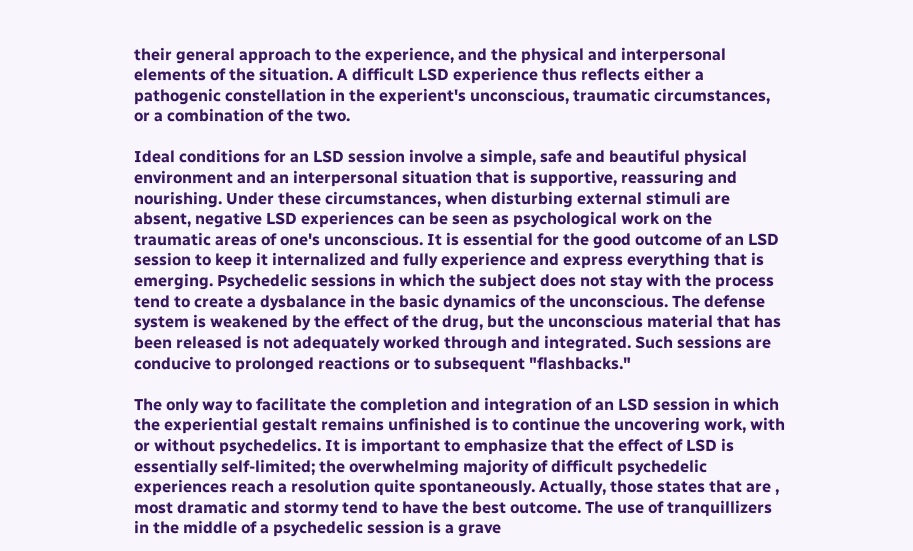their general approach to the experience, and the physical and interpersonal elements of the situation. A difficult LSD experience thus reflects either a pathogenic constellation in the experient's unconscious, traumatic circumstances, or a combination of the two.

Ideal conditions for an LSD session involve a simple, safe and beautiful physical environment and an interpersonal situation that is supportive, reassuring and nourishing. Under these circumstances, when disturbing external stimuli are absent, negative LSD experiences can be seen as psychological work on the traumatic areas of one's unconscious. It is essential for the good outcome of an LSD session to keep it internalized and fully experience and express everything that is emerging. Psychedelic sessions in which the subject does not stay with the process tend to create a dysbalance in the basic dynamics of the unconscious. The defense system is weakened by the effect of the drug, but the unconscious material that has been released is not adequately worked through and integrated. Such sessions are conducive to prolonged reactions or to subsequent "flashbacks."

The only way to facilitate the completion and integration of an LSD session in which the experiential gestalt remains unfinished is to continue the uncovering work, with or without psychedelics. It is important to emphasize that the effect of LSD is essentially self-limited; the overwhelming majority of difficult psychedelic experiences reach a resolution quite spontaneously. Actually, those states that are , most dramatic and stormy tend to have the best outcome. The use of tranquillizers in the middle of a psychedelic session is a grave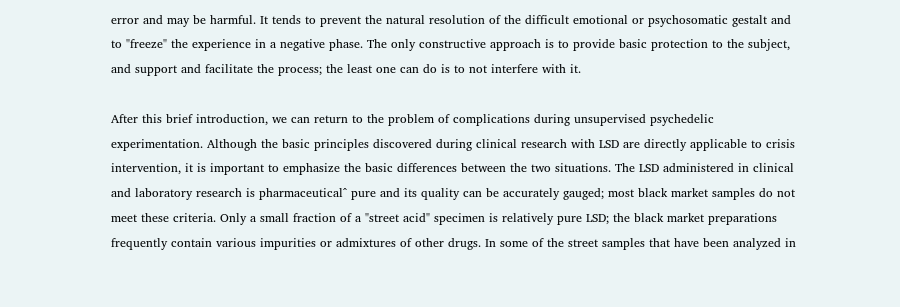error and may be harmful. It tends to prevent the natural resolution of the difficult emotional or psychosomatic gestalt and to "freeze" the experience in a negative phase. The only constructive approach is to provide basic protection to the subject, and support and facilitate the process; the least one can do is to not interfere with it.

After this brief introduction, we can return to the problem of complications during unsupervised psychedelic experimentation. Although the basic principles discovered during clinical research with LSD are directly applicable to crisis intervention, it is important to emphasize the basic differences between the two situations. The LSD administered in clinical and laboratory research is pharmaceutical^ pure and its quality can be accurately gauged; most black market samples do not meet these criteria. Only a small fraction of a "street acid" specimen is relatively pure LSD; the black market preparations frequently contain various impurities or admixtures of other drugs. In some of the street samples that have been analyzed in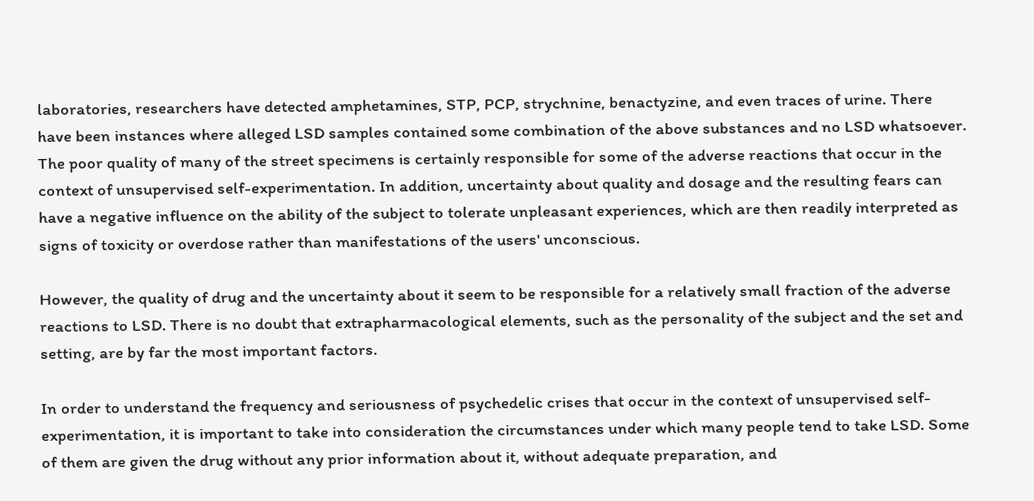laboratories, researchers have detected amphetamines, STP, PCP, strychnine, benactyzine, and even traces of urine. There have been instances where alleged LSD samples contained some combination of the above substances and no LSD whatsoever. The poor quality of many of the street specimens is certainly responsible for some of the adverse reactions that occur in the context of unsupervised self-experimentation. In addition, uncertainty about quality and dosage and the resulting fears can have a negative influence on the ability of the subject to tolerate unpleasant experiences, which are then readily interpreted as signs of toxicity or overdose rather than manifestations of the users' unconscious.

However, the quality of drug and the uncertainty about it seem to be responsible for a relatively small fraction of the adverse reactions to LSD. There is no doubt that extrapharmacological elements, such as the personality of the subject and the set and setting, are by far the most important factors.

In order to understand the frequency and seriousness of psychedelic crises that occur in the context of unsupervised self-experimentation, it is important to take into consideration the circumstances under which many people tend to take LSD. Some of them are given the drug without any prior information about it, without adequate preparation, and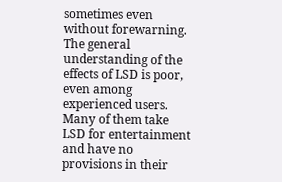sometimes even without forewarning. The general understanding of the effects of LSD is poor, even among experienced users. Many of them take LSD for entertainment and have no provisions in their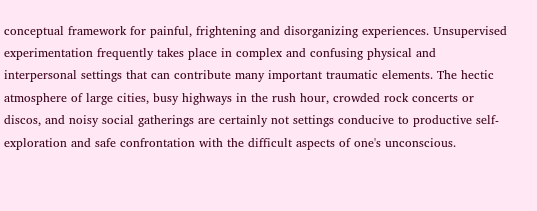conceptual framework for painful, frightening and disorganizing experiences. Unsupervised experimentation frequently takes place in complex and confusing physical and interpersonal settings that can contribute many important traumatic elements. The hectic atmosphere of large cities, busy highways in the rush hour, crowded rock concerts or discos, and noisy social gatherings are certainly not settings conducive to productive self-exploration and safe confrontation with the difficult aspects of one's unconscious.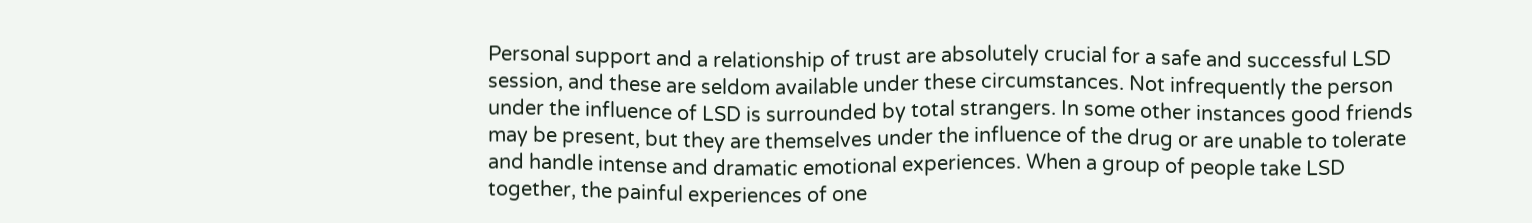Personal support and a relationship of trust are absolutely crucial for a safe and successful LSD session, and these are seldom available under these circumstances. Not infrequently the person under the influence of LSD is surrounded by total strangers. In some other instances good friends may be present, but they are themselves under the influence of the drug or are unable to tolerate and handle intense and dramatic emotional experiences. When a group of people take LSD together, the painful experiences of one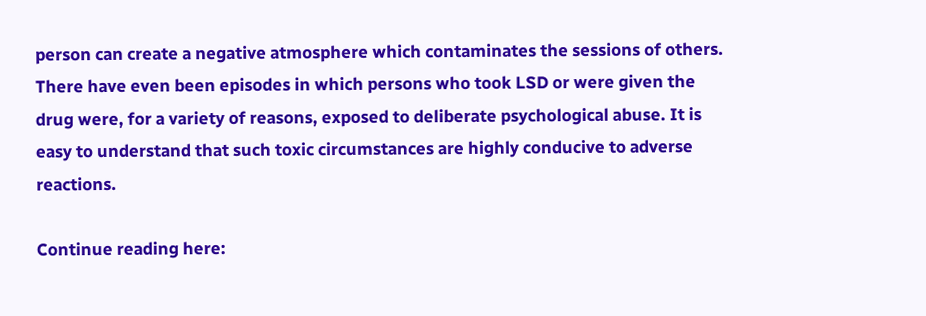person can create a negative atmosphere which contaminates the sessions of others. There have even been episodes in which persons who took LSD or were given the drug were, for a variety of reasons, exposed to deliberate psychological abuse. It is easy to understand that such toxic circumstances are highly conducive to adverse reactions.

Continue reading here: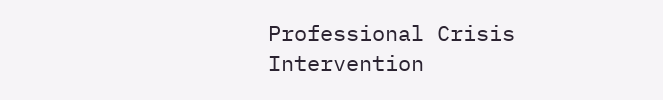Professional Crisis Intervention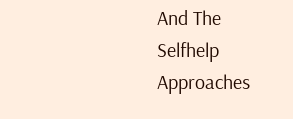And The Selfhelp Approaches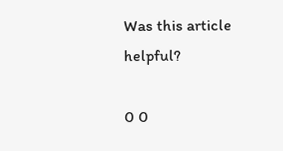Was this article helpful?

0 0